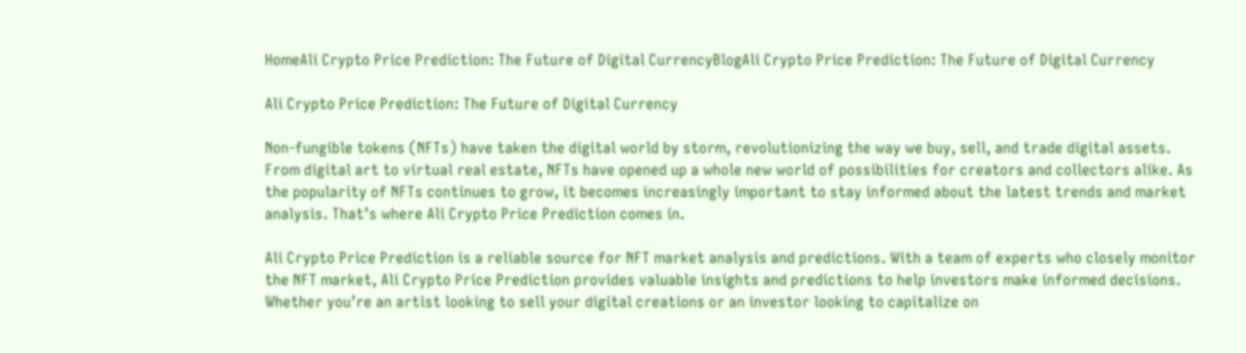HomeAli Crypto Price Prediction: The Future of Digital CurrencyBlogAli Crypto Price Prediction: The Future of Digital Currency

Ali Crypto Price Prediction: The Future of Digital Currency

Non-fungible tokens (NFTs) have taken the digital world by storm, revolutionizing the way we buy, sell, and trade digital assets. From digital art to virtual real estate, NFTs have opened up a whole new world of possibilities for creators and collectors alike. As the popularity of NFTs continues to grow, it becomes increasingly important to stay informed about the latest trends and market analysis. That’s where Ali Crypto Price Prediction comes in.

Ali Crypto Price Prediction is a reliable source for NFT market analysis and predictions. With a team of experts who closely monitor the NFT market, Ali Crypto Price Prediction provides valuable insights and predictions to help investors make informed decisions. Whether you’re an artist looking to sell your digital creations or an investor looking to capitalize on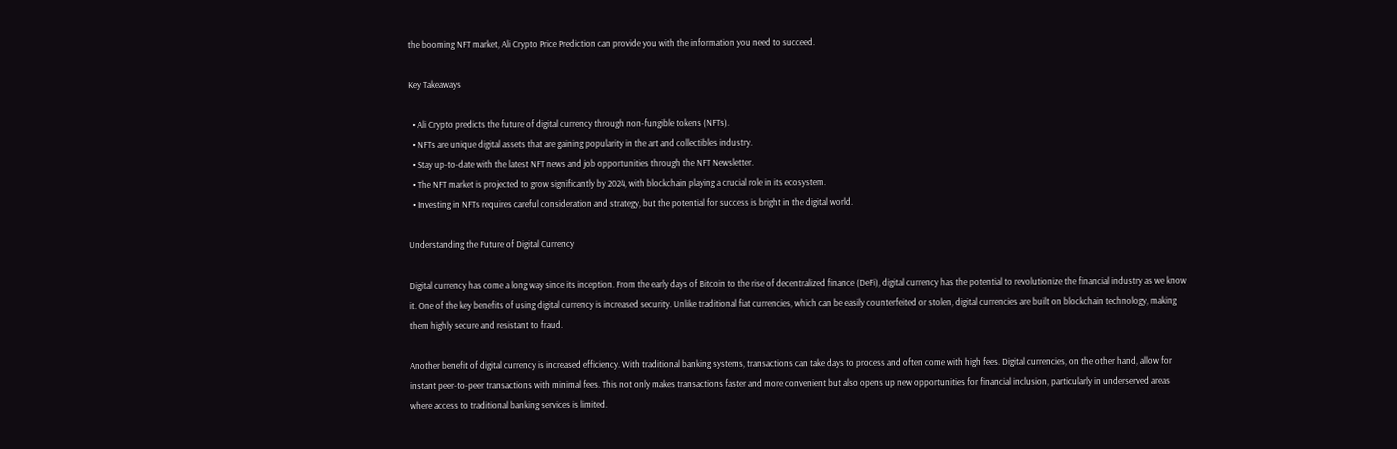the booming NFT market, Ali Crypto Price Prediction can provide you with the information you need to succeed.

Key Takeaways

  • Ali Crypto predicts the future of digital currency through non-fungible tokens (NFTs).
  • NFTs are unique digital assets that are gaining popularity in the art and collectibles industry.
  • Stay up-to-date with the latest NFT news and job opportunities through the NFT Newsletter.
  • The NFT market is projected to grow significantly by 2024, with blockchain playing a crucial role in its ecosystem.
  • Investing in NFTs requires careful consideration and strategy, but the potential for success is bright in the digital world.

Understanding the Future of Digital Currency

Digital currency has come a long way since its inception. From the early days of Bitcoin to the rise of decentralized finance (DeFi), digital currency has the potential to revolutionize the financial industry as we know it. One of the key benefits of using digital currency is increased security. Unlike traditional fiat currencies, which can be easily counterfeited or stolen, digital currencies are built on blockchain technology, making them highly secure and resistant to fraud.

Another benefit of digital currency is increased efficiency. With traditional banking systems, transactions can take days to process and often come with high fees. Digital currencies, on the other hand, allow for instant peer-to-peer transactions with minimal fees. This not only makes transactions faster and more convenient but also opens up new opportunities for financial inclusion, particularly in underserved areas where access to traditional banking services is limited.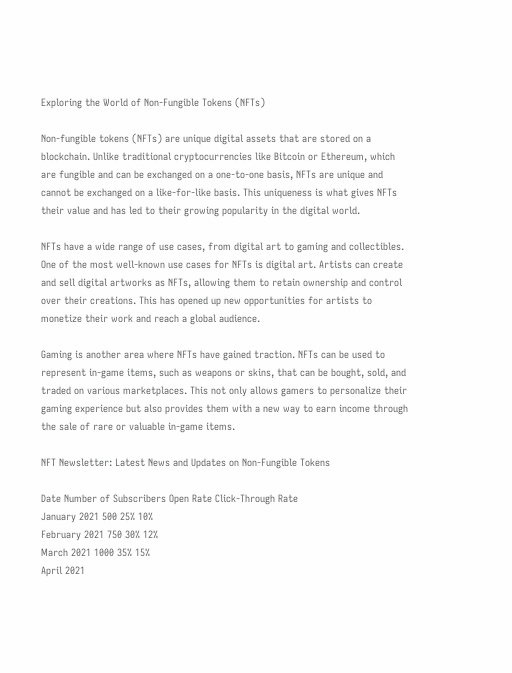Exploring the World of Non-Fungible Tokens (NFTs)

Non-fungible tokens (NFTs) are unique digital assets that are stored on a blockchain. Unlike traditional cryptocurrencies like Bitcoin or Ethereum, which are fungible and can be exchanged on a one-to-one basis, NFTs are unique and cannot be exchanged on a like-for-like basis. This uniqueness is what gives NFTs their value and has led to their growing popularity in the digital world.

NFTs have a wide range of use cases, from digital art to gaming and collectibles. One of the most well-known use cases for NFTs is digital art. Artists can create and sell digital artworks as NFTs, allowing them to retain ownership and control over their creations. This has opened up new opportunities for artists to monetize their work and reach a global audience.

Gaming is another area where NFTs have gained traction. NFTs can be used to represent in-game items, such as weapons or skins, that can be bought, sold, and traded on various marketplaces. This not only allows gamers to personalize their gaming experience but also provides them with a new way to earn income through the sale of rare or valuable in-game items.

NFT Newsletter: Latest News and Updates on Non-Fungible Tokens

Date Number of Subscribers Open Rate Click-Through Rate
January 2021 500 25% 10%
February 2021 750 30% 12%
March 2021 1000 35% 15%
April 2021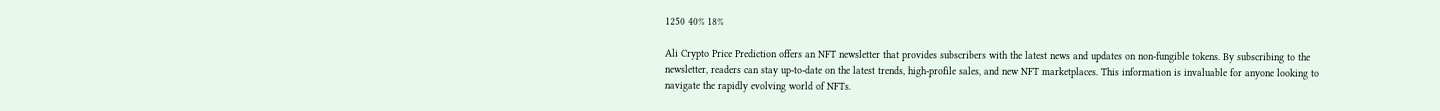1250 40% 18%

Ali Crypto Price Prediction offers an NFT newsletter that provides subscribers with the latest news and updates on non-fungible tokens. By subscribing to the newsletter, readers can stay up-to-date on the latest trends, high-profile sales, and new NFT marketplaces. This information is invaluable for anyone looking to navigate the rapidly evolving world of NFTs.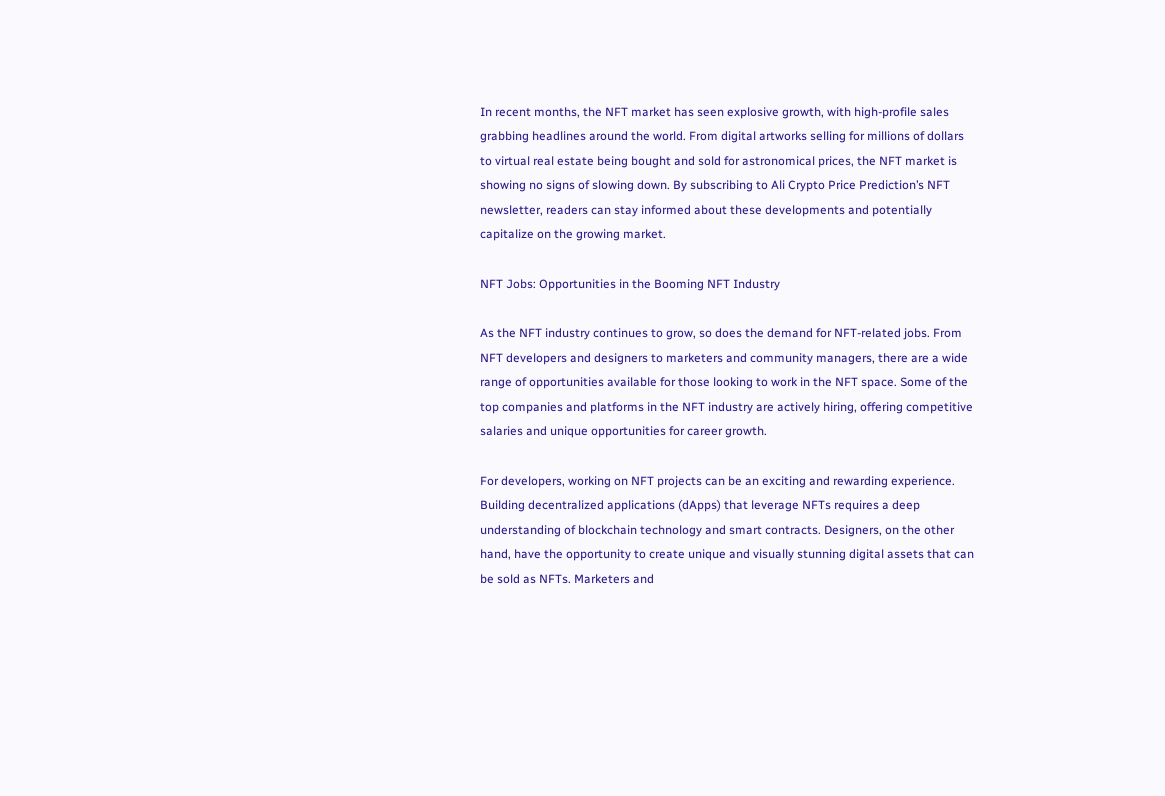In recent months, the NFT market has seen explosive growth, with high-profile sales grabbing headlines around the world. From digital artworks selling for millions of dollars to virtual real estate being bought and sold for astronomical prices, the NFT market is showing no signs of slowing down. By subscribing to Ali Crypto Price Prediction’s NFT newsletter, readers can stay informed about these developments and potentially capitalize on the growing market.

NFT Jobs: Opportunities in the Booming NFT Industry

As the NFT industry continues to grow, so does the demand for NFT-related jobs. From NFT developers and designers to marketers and community managers, there are a wide range of opportunities available for those looking to work in the NFT space. Some of the top companies and platforms in the NFT industry are actively hiring, offering competitive salaries and unique opportunities for career growth.

For developers, working on NFT projects can be an exciting and rewarding experience. Building decentralized applications (dApps) that leverage NFTs requires a deep understanding of blockchain technology and smart contracts. Designers, on the other hand, have the opportunity to create unique and visually stunning digital assets that can be sold as NFTs. Marketers and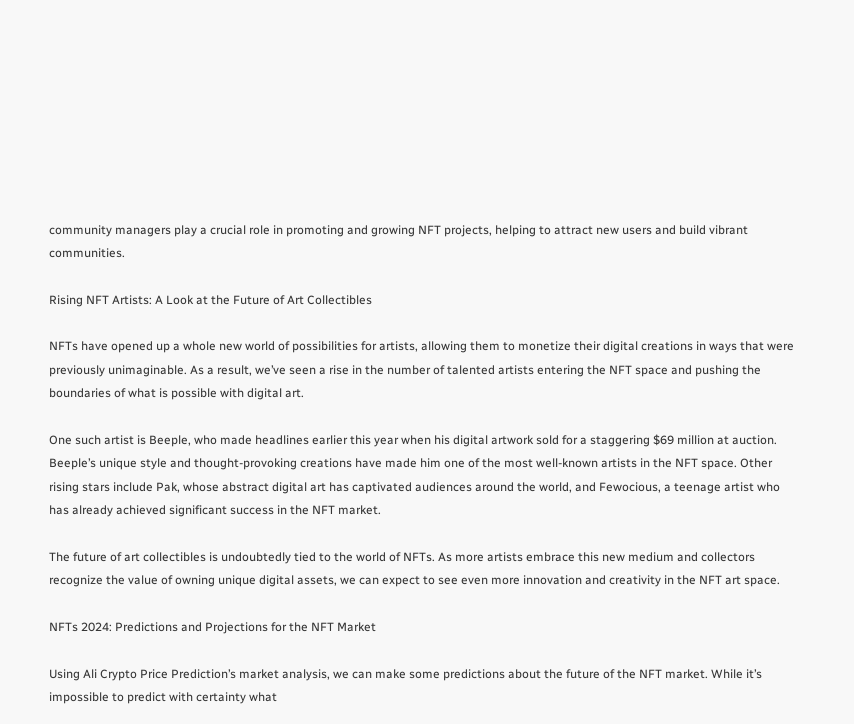community managers play a crucial role in promoting and growing NFT projects, helping to attract new users and build vibrant communities.

Rising NFT Artists: A Look at the Future of Art Collectibles

NFTs have opened up a whole new world of possibilities for artists, allowing them to monetize their digital creations in ways that were previously unimaginable. As a result, we’ve seen a rise in the number of talented artists entering the NFT space and pushing the boundaries of what is possible with digital art.

One such artist is Beeple, who made headlines earlier this year when his digital artwork sold for a staggering $69 million at auction. Beeple’s unique style and thought-provoking creations have made him one of the most well-known artists in the NFT space. Other rising stars include Pak, whose abstract digital art has captivated audiences around the world, and Fewocious, a teenage artist who has already achieved significant success in the NFT market.

The future of art collectibles is undoubtedly tied to the world of NFTs. As more artists embrace this new medium and collectors recognize the value of owning unique digital assets, we can expect to see even more innovation and creativity in the NFT art space.

NFTs 2024: Predictions and Projections for the NFT Market

Using Ali Crypto Price Prediction’s market analysis, we can make some predictions about the future of the NFT market. While it’s impossible to predict with certainty what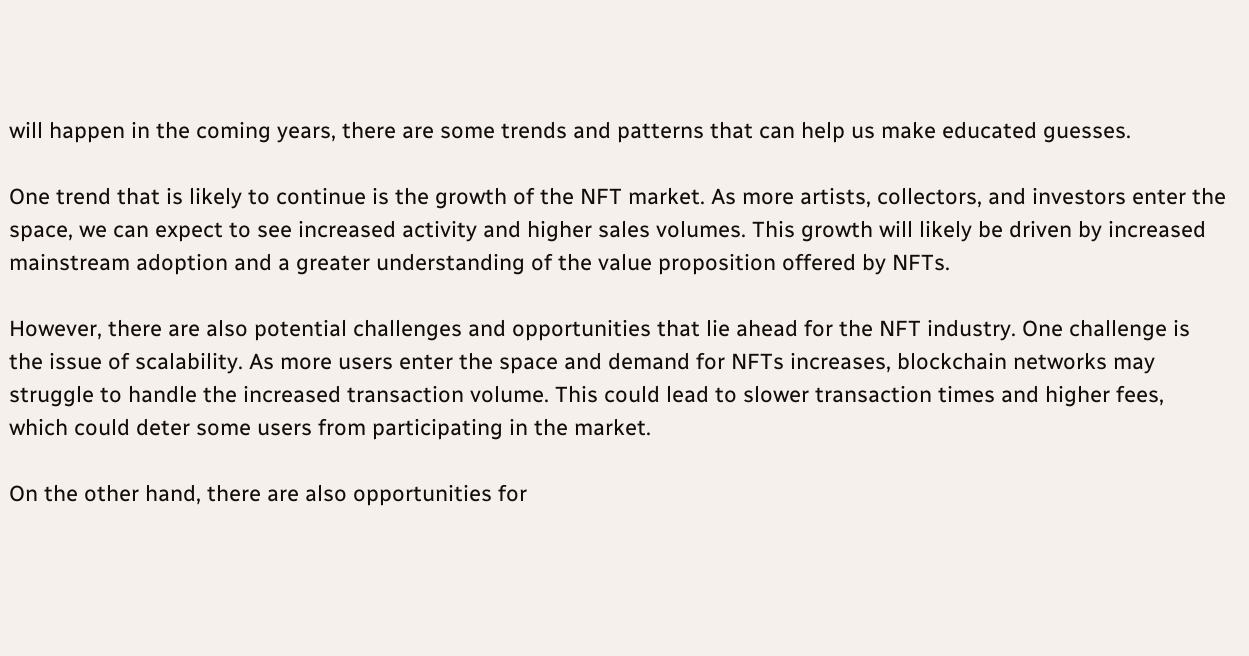will happen in the coming years, there are some trends and patterns that can help us make educated guesses.

One trend that is likely to continue is the growth of the NFT market. As more artists, collectors, and investors enter the space, we can expect to see increased activity and higher sales volumes. This growth will likely be driven by increased mainstream adoption and a greater understanding of the value proposition offered by NFTs.

However, there are also potential challenges and opportunities that lie ahead for the NFT industry. One challenge is the issue of scalability. As more users enter the space and demand for NFTs increases, blockchain networks may struggle to handle the increased transaction volume. This could lead to slower transaction times and higher fees, which could deter some users from participating in the market.

On the other hand, there are also opportunities for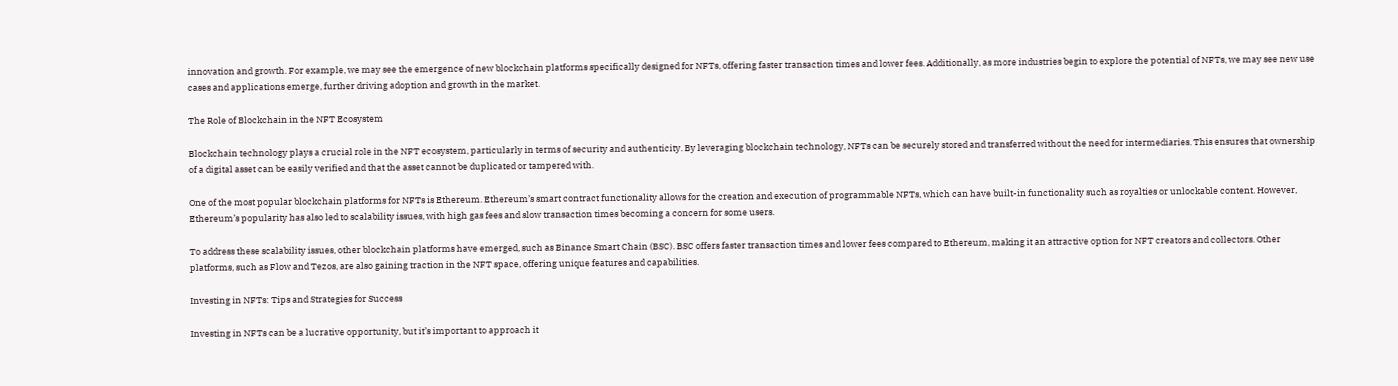innovation and growth. For example, we may see the emergence of new blockchain platforms specifically designed for NFTs, offering faster transaction times and lower fees. Additionally, as more industries begin to explore the potential of NFTs, we may see new use cases and applications emerge, further driving adoption and growth in the market.

The Role of Blockchain in the NFT Ecosystem

Blockchain technology plays a crucial role in the NFT ecosystem, particularly in terms of security and authenticity. By leveraging blockchain technology, NFTs can be securely stored and transferred without the need for intermediaries. This ensures that ownership of a digital asset can be easily verified and that the asset cannot be duplicated or tampered with.

One of the most popular blockchain platforms for NFTs is Ethereum. Ethereum’s smart contract functionality allows for the creation and execution of programmable NFTs, which can have built-in functionality such as royalties or unlockable content. However, Ethereum’s popularity has also led to scalability issues, with high gas fees and slow transaction times becoming a concern for some users.

To address these scalability issues, other blockchain platforms have emerged, such as Binance Smart Chain (BSC). BSC offers faster transaction times and lower fees compared to Ethereum, making it an attractive option for NFT creators and collectors. Other platforms, such as Flow and Tezos, are also gaining traction in the NFT space, offering unique features and capabilities.

Investing in NFTs: Tips and Strategies for Success

Investing in NFTs can be a lucrative opportunity, but it’s important to approach it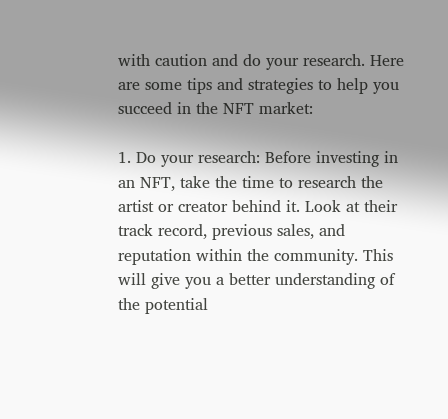with caution and do your research. Here are some tips and strategies to help you succeed in the NFT market:

1. Do your research: Before investing in an NFT, take the time to research the artist or creator behind it. Look at their track record, previous sales, and reputation within the community. This will give you a better understanding of the potential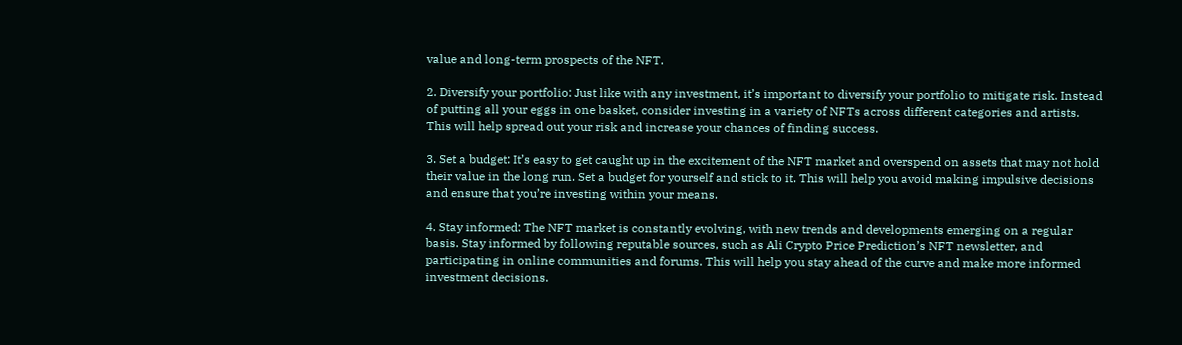value and long-term prospects of the NFT.

2. Diversify your portfolio: Just like with any investment, it’s important to diversify your portfolio to mitigate risk. Instead of putting all your eggs in one basket, consider investing in a variety of NFTs across different categories and artists. This will help spread out your risk and increase your chances of finding success.

3. Set a budget: It’s easy to get caught up in the excitement of the NFT market and overspend on assets that may not hold their value in the long run. Set a budget for yourself and stick to it. This will help you avoid making impulsive decisions and ensure that you’re investing within your means.

4. Stay informed: The NFT market is constantly evolving, with new trends and developments emerging on a regular basis. Stay informed by following reputable sources, such as Ali Crypto Price Prediction’s NFT newsletter, and participating in online communities and forums. This will help you stay ahead of the curve and make more informed investment decisions.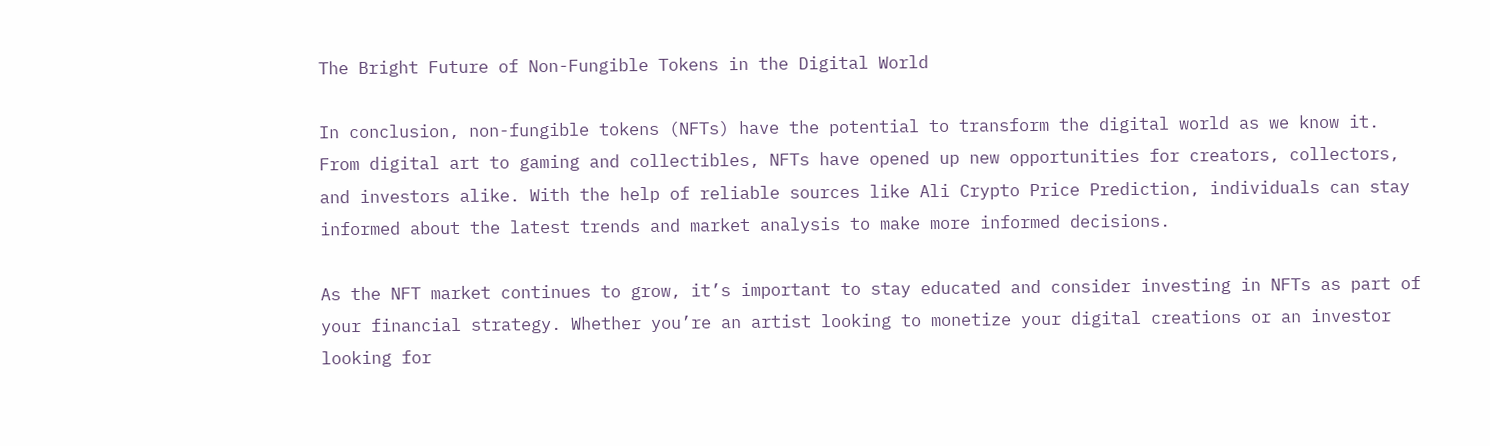The Bright Future of Non-Fungible Tokens in the Digital World

In conclusion, non-fungible tokens (NFTs) have the potential to transform the digital world as we know it. From digital art to gaming and collectibles, NFTs have opened up new opportunities for creators, collectors, and investors alike. With the help of reliable sources like Ali Crypto Price Prediction, individuals can stay informed about the latest trends and market analysis to make more informed decisions.

As the NFT market continues to grow, it’s important to stay educated and consider investing in NFTs as part of your financial strategy. Whether you’re an artist looking to monetize your digital creations or an investor looking for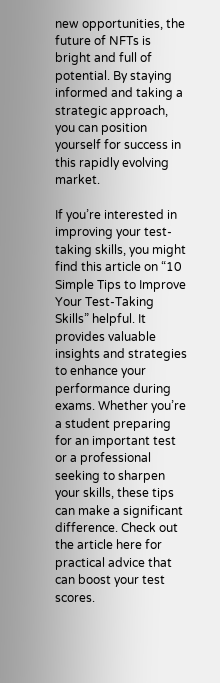new opportunities, the future of NFTs is bright and full of potential. By staying informed and taking a strategic approach, you can position yourself for success in this rapidly evolving market.

If you’re interested in improving your test-taking skills, you might find this article on “10 Simple Tips to Improve Your Test-Taking Skills” helpful. It provides valuable insights and strategies to enhance your performance during exams. Whether you’re a student preparing for an important test or a professional seeking to sharpen your skills, these tips can make a significant difference. Check out the article here for practical advice that can boost your test scores.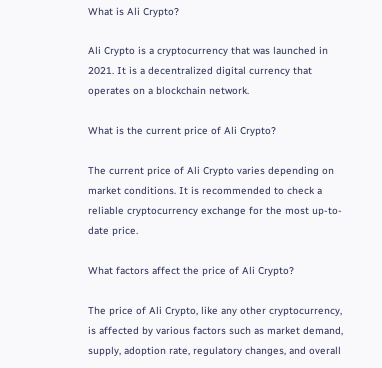What is Ali Crypto?

Ali Crypto is a cryptocurrency that was launched in 2021. It is a decentralized digital currency that operates on a blockchain network.

What is the current price of Ali Crypto?

The current price of Ali Crypto varies depending on market conditions. It is recommended to check a reliable cryptocurrency exchange for the most up-to-date price.

What factors affect the price of Ali Crypto?

The price of Ali Crypto, like any other cryptocurrency, is affected by various factors such as market demand, supply, adoption rate, regulatory changes, and overall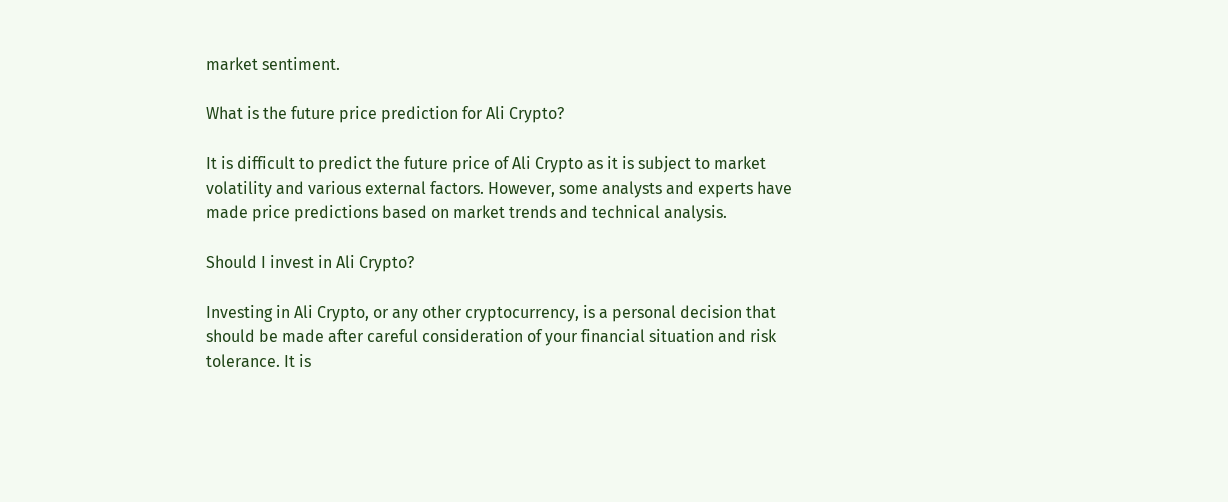market sentiment.

What is the future price prediction for Ali Crypto?

It is difficult to predict the future price of Ali Crypto as it is subject to market volatility and various external factors. However, some analysts and experts have made price predictions based on market trends and technical analysis.

Should I invest in Ali Crypto?

Investing in Ali Crypto, or any other cryptocurrency, is a personal decision that should be made after careful consideration of your financial situation and risk tolerance. It is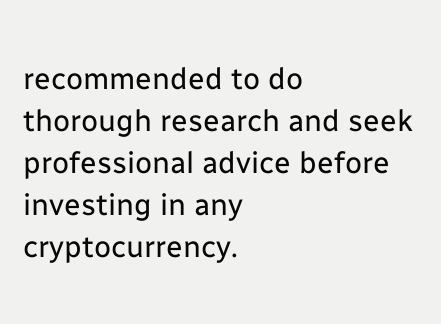recommended to do thorough research and seek professional advice before investing in any cryptocurrency.